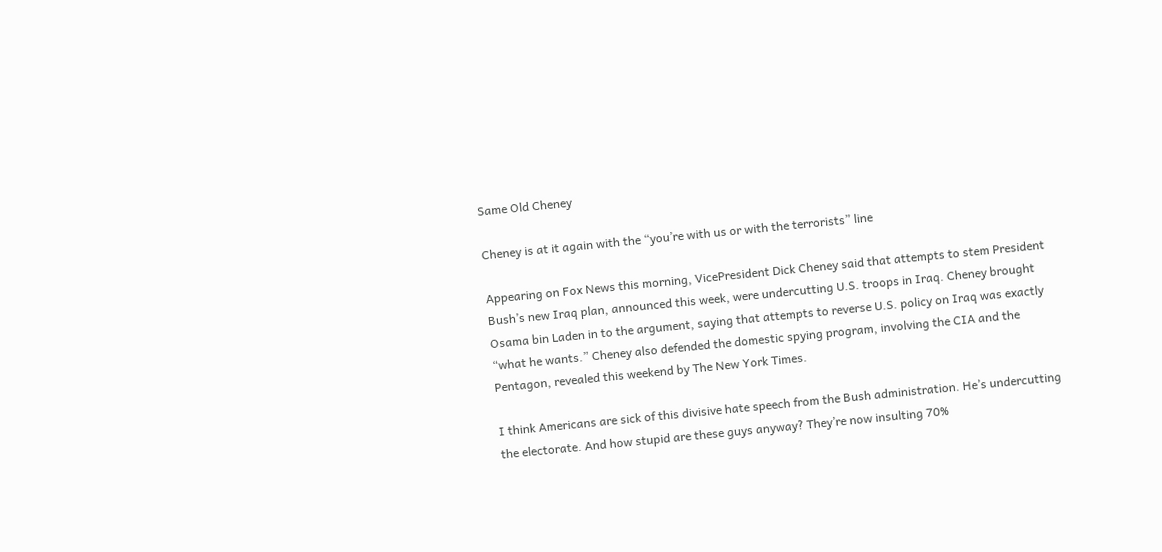Same Old Cheney

Cheney is at it again with the “you’re with us or with the terrorists” line

Appearing on Fox News this morning, VicePresident Dick Cheney said that attempts to stem President Bush’s new Iraq plan, announced this week, were undercutting U.S. troops in Iraq. Cheney brought Osama bin Laden in to the argument, saying that attempts to reverse U.S. policy on Iraq was exactly “what he wants.” Cheney also defended the domestic spying program, involving the CIA and the Pentagon, revealed this weekend by The New York Times.

I think Americans are sick of this divisive hate speech from the Bush administration. He’s undercutting the electorate. And how stupid are these guys anyway? They’re now insulting 70%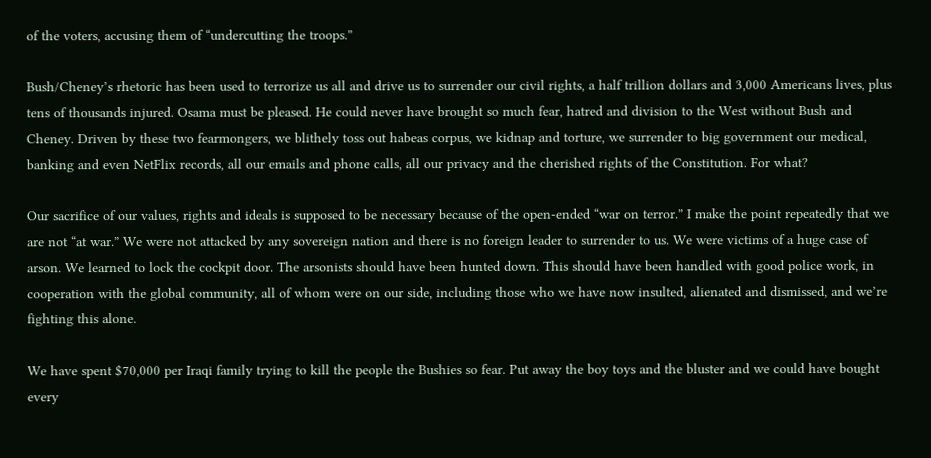of the voters, accusing them of “undercutting the troops.”

Bush/Cheney’s rhetoric has been used to terrorize us all and drive us to surrender our civil rights, a half trillion dollars and 3,000 Americans lives, plus tens of thousands injured. Osama must be pleased. He could never have brought so much fear, hatred and division to the West without Bush and Cheney. Driven by these two fearmongers, we blithely toss out habeas corpus, we kidnap and torture, we surrender to big government our medical, banking and even NetFlix records, all our emails and phone calls, all our privacy and the cherished rights of the Constitution. For what?

Our sacrifice of our values, rights and ideals is supposed to be necessary because of the open-ended “war on terror.” I make the point repeatedly that we are not “at war.” We were not attacked by any sovereign nation and there is no foreign leader to surrender to us. We were victims of a huge case of arson. We learned to lock the cockpit door. The arsonists should have been hunted down. This should have been handled with good police work, in cooperation with the global community, all of whom were on our side, including those who we have now insulted, alienated and dismissed, and we’re fighting this alone.

We have spent $70,000 per Iraqi family trying to kill the people the Bushies so fear. Put away the boy toys and the bluster and we could have bought every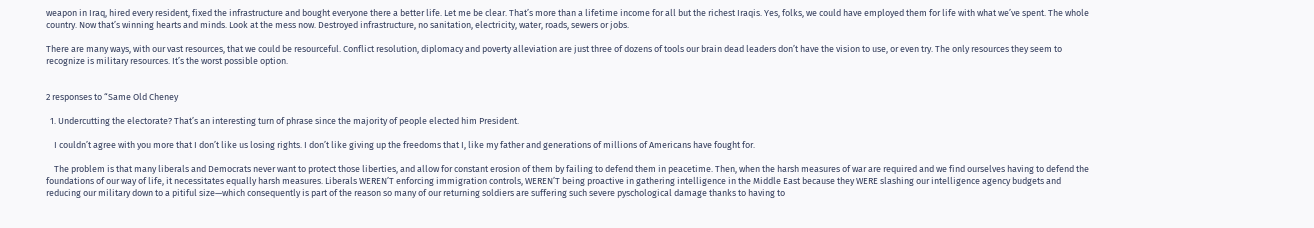weapon in Iraq, hired every resident, fixed the infrastructure and bought everyone there a better life. Let me be clear. That’s more than a lifetime income for all but the richest Iraqis. Yes, folks, we could have employed them for life with what we’ve spent. The whole country. Now that’s winning hearts and minds. Look at the mess now. Destroyed infrastructure, no sanitation, electricity, water, roads, sewers or jobs.

There are many ways, with our vast resources, that we could be resourceful. Conflict resolution, diplomacy and poverty alleviation are just three of dozens of tools our brain dead leaders don’t have the vision to use, or even try. The only resources they seem to recognize is military resources. It’s the worst possible option.


2 responses to “Same Old Cheney

  1. Undercutting the electorate? That’s an interesting turn of phrase since the majority of people elected him President.

    I couldn’t agree with you more that I don’t like us losing rights. I don’t like giving up the freedoms that I, like my father and generations of millions of Americans have fought for.

    The problem is that many liberals and Democrats never want to protect those liberties, and allow for constant erosion of them by failing to defend them in peacetime. Then, when the harsh measures of war are required and we find ourselves having to defend the foundations of our way of life, it necessitates equally harsh measures. Liberals WEREN’T enforcing immigration controls, WEREN’T being proactive in gathering intelligence in the Middle East because they WERE slashing our intelligence agency budgets and reducing our military down to a pitiful size—which consequently is part of the reason so many of our returning soldiers are suffering such severe pyschological damage thanks to having to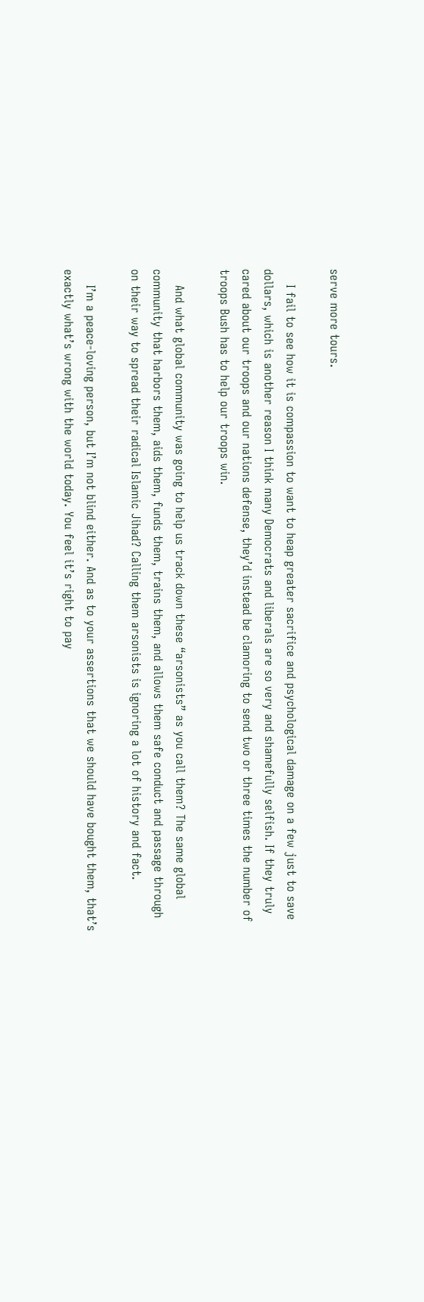serve more tours.

    I fail to see how it is compassion to want to heap greater sacrifice and psychological damage on a few just to save dollars, which is another reason I think many Democrats and liberals are so very and shamefully selfish. If they truly cared about our troops and our nations defense, they’d instead be clamoring to send two or three times the number of troops Bush has to help our troops win.

    And what global community was going to help us track down these “arsonists” as you call them? The same global community that harbors them, aids them, funds them, trains them, and allows them safe conduct and passage through on their way to spread their radical Islamic Jihad? Calling them arsonists is ignoring a lot of history and fact.

    I’m a peace-loving person, but I’m not blind either. And as to your assertions that we should have bought them, that’s exactly what’s wrong with the world today. You feel it’s right to pay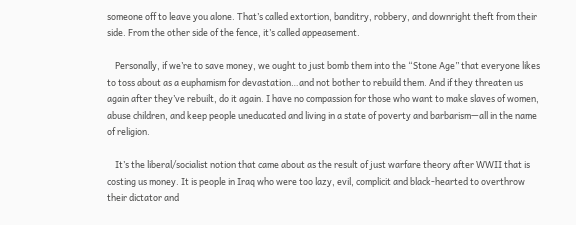someone off to leave you alone. That’s called extortion, banditry, robbery, and downright theft from their side. From the other side of the fence, it’s called appeasement.

    Personally, if we’re to save money, we ought to just bomb them into the “Stone Age” that everyone likes to toss about as a euphamism for devastation…and not bother to rebuild them. And if they threaten us again after they’ve rebuilt, do it again. I have no compassion for those who want to make slaves of women, abuse children, and keep people uneducated and living in a state of poverty and barbarism—all in the name of religion.

    It’s the liberal/socialist notion that came about as the result of just warfare theory after WWII that is costing us money. It is people in Iraq who were too lazy, evil, complicit and black-hearted to overthrow their dictator and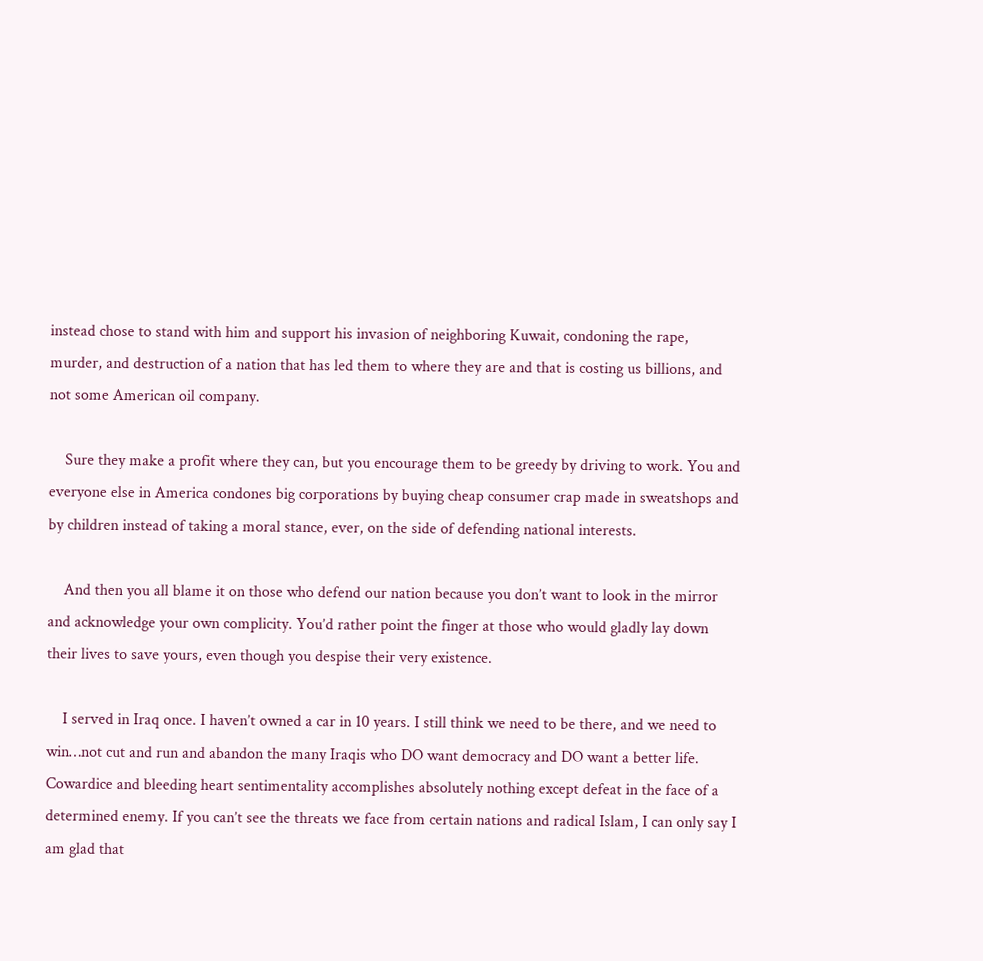instead chose to stand with him and support his invasion of neighboring Kuwait, condoning the rape, murder, and destruction of a nation that has led them to where they are and that is costing us billions, and not some American oil company.

    Sure they make a profit where they can, but you encourage them to be greedy by driving to work. You and everyone else in America condones big corporations by buying cheap consumer crap made in sweatshops and by children instead of taking a moral stance, ever, on the side of defending national interests.

    And then you all blame it on those who defend our nation because you don’t want to look in the mirror and acknowledge your own complicity. You’d rather point the finger at those who would gladly lay down their lives to save yours, even though you despise their very existence.

    I served in Iraq once. I haven’t owned a car in 10 years. I still think we need to be there, and we need to win…not cut and run and abandon the many Iraqis who DO want democracy and DO want a better life. Cowardice and bleeding heart sentimentality accomplishes absolutely nothing except defeat in the face of a determined enemy. If you can’t see the threats we face from certain nations and radical Islam, I can only say I am glad that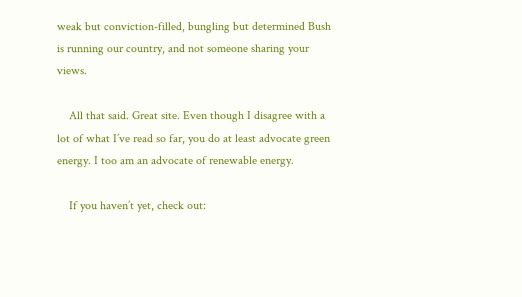weak but conviction-filled, bungling but determined Bush is running our country, and not someone sharing your views.

    All that said. Great site. Even though I disagree with a lot of what I’ve read so far, you do at least advocate green energy. I too am an advocate of renewable energy.

    If you haven’t yet, check out: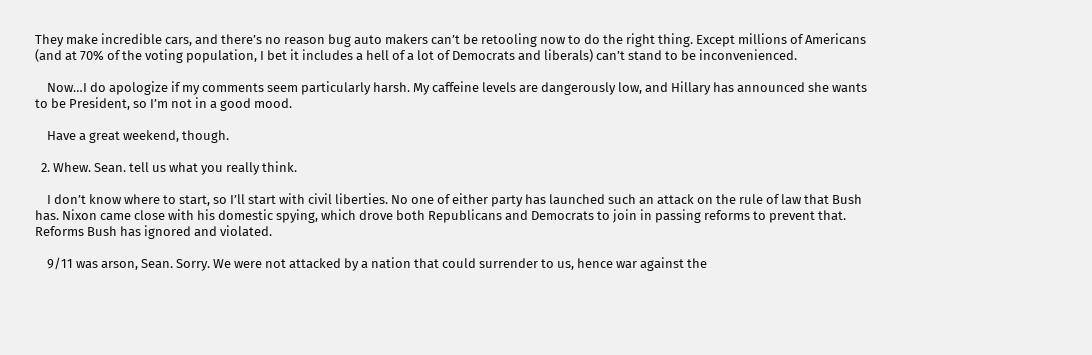They make incredible cars, and there’s no reason bug auto makers can’t be retooling now to do the right thing. Except millions of Americans (and at 70% of the voting population, I bet it includes a hell of a lot of Democrats and liberals) can’t stand to be inconvenienced.

    Now…I do apologize if my comments seem particularly harsh. My caffeine levels are dangerously low, and Hillary has announced she wants to be President, so I’m not in a good mood.

    Have a great weekend, though.

  2. Whew. Sean. tell us what you really think.

    I don’t know where to start, so I’ll start with civil liberties. No one of either party has launched such an attack on the rule of law that Bush has. Nixon came close with his domestic spying, which drove both Republicans and Democrats to join in passing reforms to prevent that. Reforms Bush has ignored and violated.

    9/11 was arson, Sean. Sorry. We were not attacked by a nation that could surrender to us, hence war against the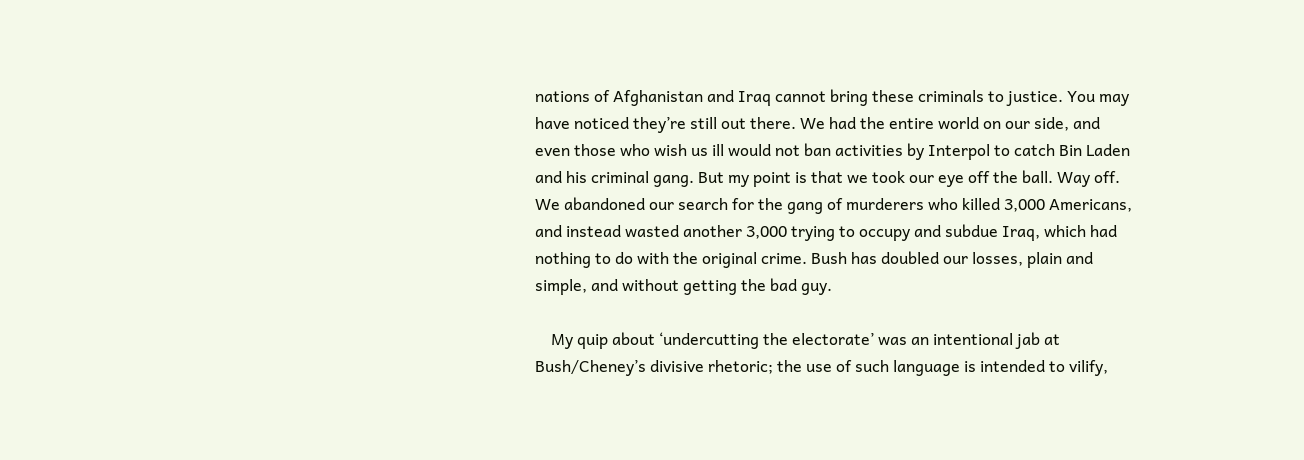nations of Afghanistan and Iraq cannot bring these criminals to justice. You may have noticed they’re still out there. We had the entire world on our side, and even those who wish us ill would not ban activities by Interpol to catch Bin Laden and his criminal gang. But my point is that we took our eye off the ball. Way off. We abandoned our search for the gang of murderers who killed 3,000 Americans, and instead wasted another 3,000 trying to occupy and subdue Iraq, which had nothing to do with the original crime. Bush has doubled our losses, plain and simple, and without getting the bad guy.

    My quip about ‘undercutting the electorate’ was an intentional jab at Bush/Cheney’s divisive rhetoric; the use of such language is intended to vilify,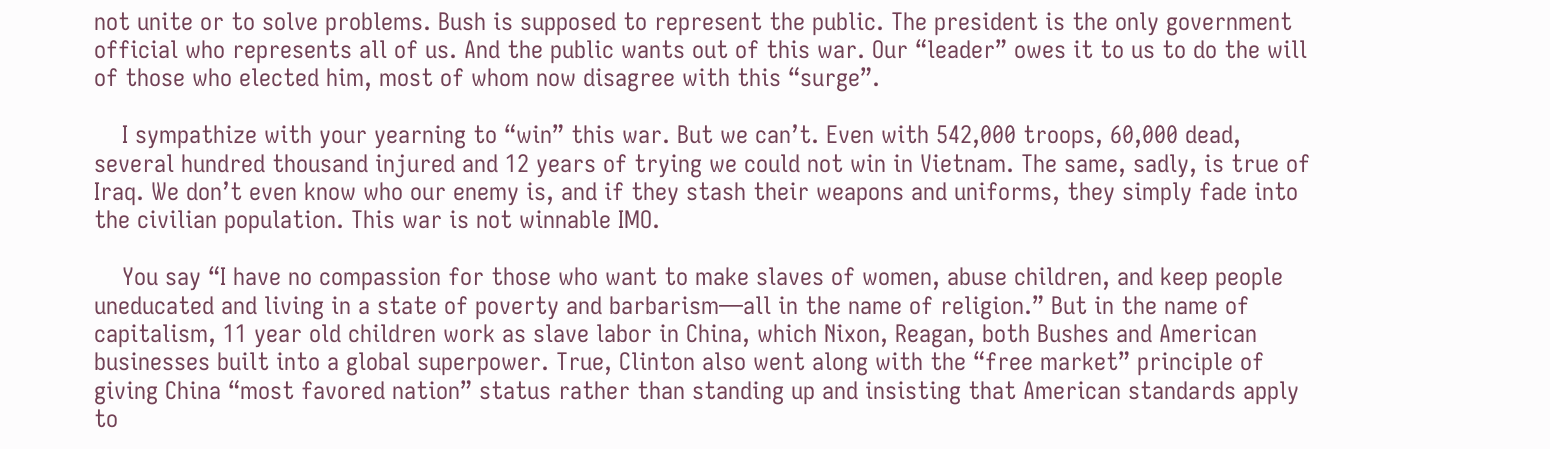not unite or to solve problems. Bush is supposed to represent the public. The president is the only government official who represents all of us. And the public wants out of this war. Our “leader” owes it to us to do the will of those who elected him, most of whom now disagree with this “surge”.

    I sympathize with your yearning to “win” this war. But we can’t. Even with 542,000 troops, 60,000 dead, several hundred thousand injured and 12 years of trying we could not win in Vietnam. The same, sadly, is true of Iraq. We don’t even know who our enemy is, and if they stash their weapons and uniforms, they simply fade into the civilian population. This war is not winnable IMO.

    You say “I have no compassion for those who want to make slaves of women, abuse children, and keep people uneducated and living in a state of poverty and barbarism—all in the name of religion.” But in the name of capitalism, 11 year old children work as slave labor in China, which Nixon, Reagan, both Bushes and American businesses built into a global superpower. True, Clinton also went along with the “free market” principle of giving China “most favored nation” status rather than standing up and insisting that American standards apply to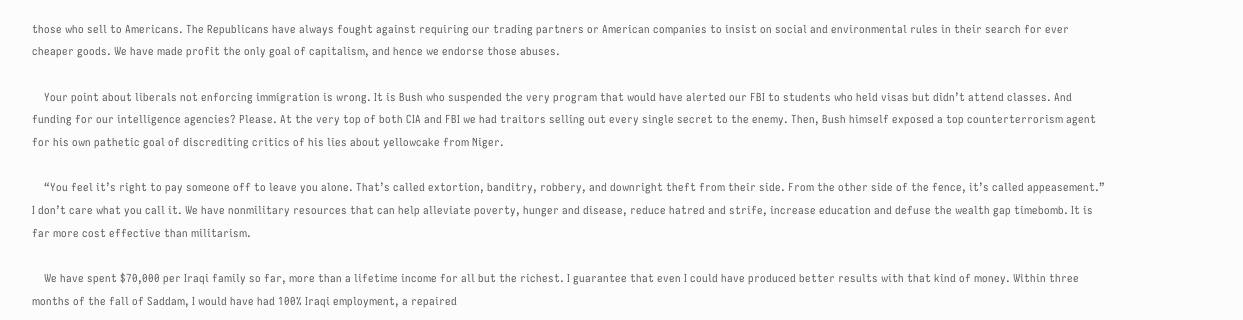those who sell to Americans. The Republicans have always fought against requiring our trading partners or American companies to insist on social and environmental rules in their search for ever cheaper goods. We have made profit the only goal of capitalism, and hence we endorse those abuses.

    Your point about liberals not enforcing immigration is wrong. It is Bush who suspended the very program that would have alerted our FBI to students who held visas but didn’t attend classes. And funding for our intelligence agencies? Please. At the very top of both CIA and FBI we had traitors selling out every single secret to the enemy. Then, Bush himself exposed a top counterterrorism agent for his own pathetic goal of discrediting critics of his lies about yellowcake from Niger.

    “You feel it’s right to pay someone off to leave you alone. That’s called extortion, banditry, robbery, and downright theft from their side. From the other side of the fence, it’s called appeasement.” I don’t care what you call it. We have nonmilitary resources that can help alleviate poverty, hunger and disease, reduce hatred and strife, increase education and defuse the wealth gap timebomb. It is far more cost effective than militarism.

    We have spent $70,000 per Iraqi family so far, more than a lifetime income for all but the richest. I guarantee that even I could have produced better results with that kind of money. Within three months of the fall of Saddam, I would have had 100% Iraqi employment, a repaired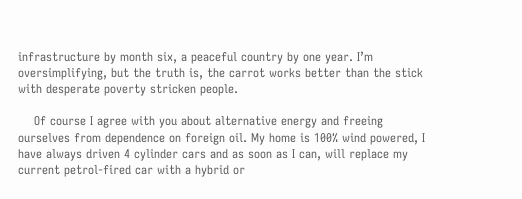infrastructure by month six, a peaceful country by one year. I’m oversimplifying, but the truth is, the carrot works better than the stick with desperate poverty stricken people.

    Of course I agree with you about alternative energy and freeing ourselves from dependence on foreign oil. My home is 100% wind powered, I have always driven 4 cylinder cars and as soon as I can, will replace my current petrol-fired car with a hybrid or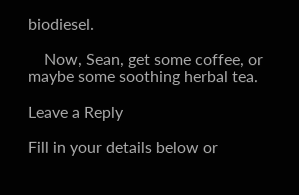biodiesel.

    Now, Sean, get some coffee, or maybe some soothing herbal tea.

Leave a Reply

Fill in your details below or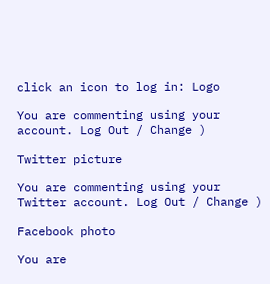click an icon to log in: Logo

You are commenting using your account. Log Out / Change )

Twitter picture

You are commenting using your Twitter account. Log Out / Change )

Facebook photo

You are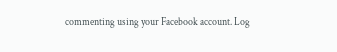commenting using your Facebook account. Log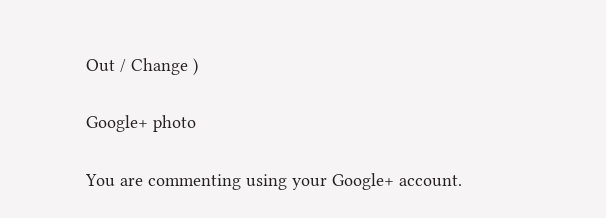Out / Change )

Google+ photo

You are commenting using your Google+ account.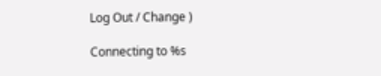Log Out / Change )

Connecting to %s